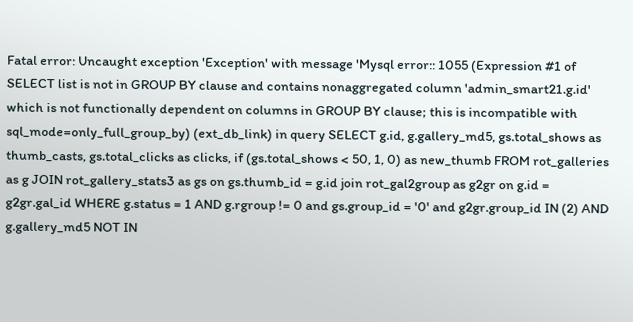Fatal error: Uncaught exception 'Exception' with message 'Mysql error:: 1055 (Expression #1 of SELECT list is not in GROUP BY clause and contains nonaggregated column 'admin_smart21.g.id' which is not functionally dependent on columns in GROUP BY clause; this is incompatible with sql_mode=only_full_group_by) (ext_db_link) in query SELECT g.id, g.gallery_md5, gs.total_shows as thumb_casts, gs.total_clicks as clicks, if (gs.total_shows < 50, 1, 0) as new_thumb FROM rot_galleries as g JOIN rot_gallery_stats3 as gs on gs.thumb_id = g.id join rot_gal2group as g2gr on g.id = g2gr.gal_id WHERE g.status = 1 AND g.rgroup != 0 and gs.group_id = '0' and g2gr.group_id IN (2) AND g.gallery_md5 NOT IN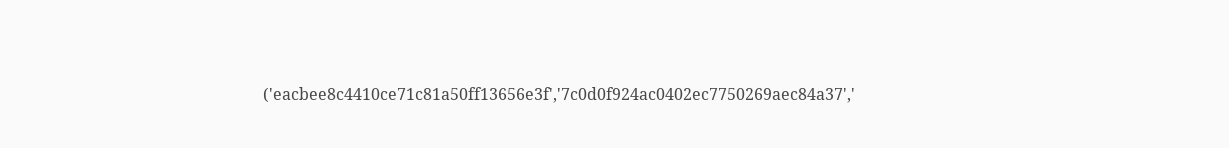('eacbee8c4410ce71c81a50ff13656e3f','7c0d0f924ac0402ec7750269aec84a37','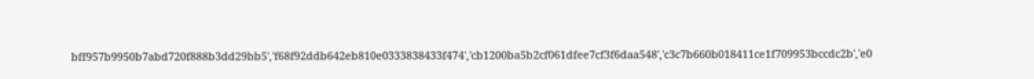bff957b9950b7abd720f888b3dd29bb5','f68f92ddb642eb810e0333838433f474','cb1200ba5b2cf061dfee7cf3f6daa548','c3c7b660b018411ce1f709953bccdc2b','e0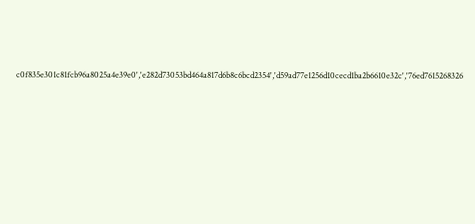c0f835e301c81fcb96a8025a4e39e0','e282d73053bd464a817d6b8c6bcd2354','d59ad77e1256d10cecd1ba2b6610e32c','76ed7615268326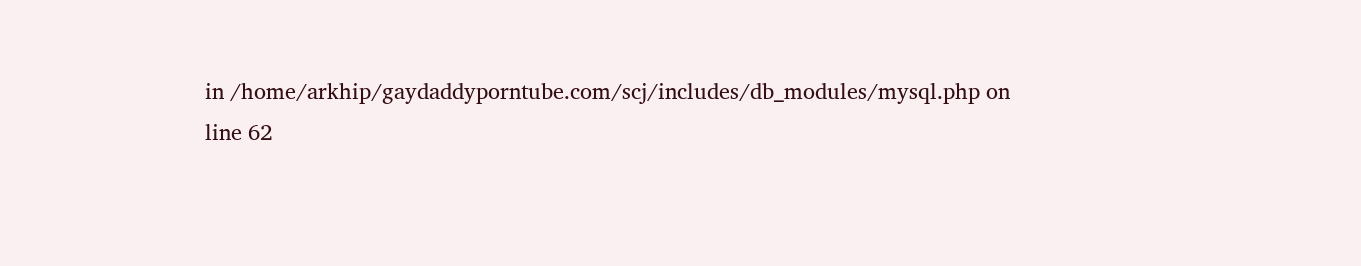in /home/arkhip/gaydaddyporntube.com/scj/includes/db_modules/mysql.php on line 62